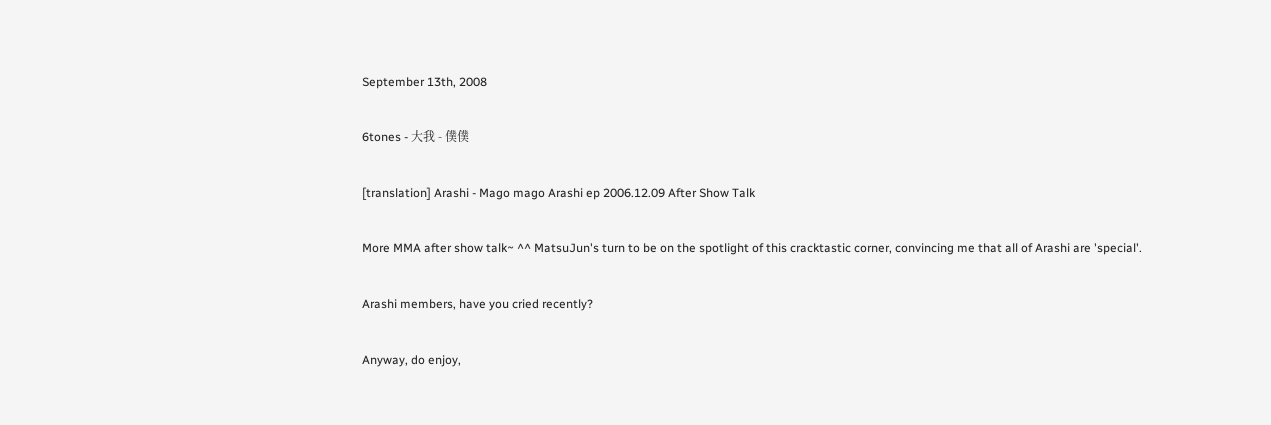September 13th, 2008

6tones - 大我 - 僕僕

[translation] Arashi - Mago mago Arashi ep 2006.12.09 After Show Talk

More MMA after show talk~ ^^ MatsuJun's turn to be on the spotlight of this cracktastic corner, convincing me that all of Arashi are 'special'.

Arashi members, have you cried recently?

Anyway, do enjoy,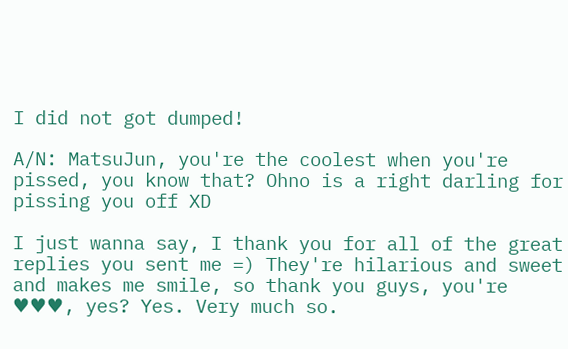I did not got dumped!

A/N: MatsuJun, you're the coolest when you're pissed, you know that? Ohno is a right darling for pissing you off XD

I just wanna say, I thank you for all of the great replies you sent me =) They're hilarious and sweet and makes me smile, so thank you guys, you're ♥♥♥, yes? Yes. Very much so.